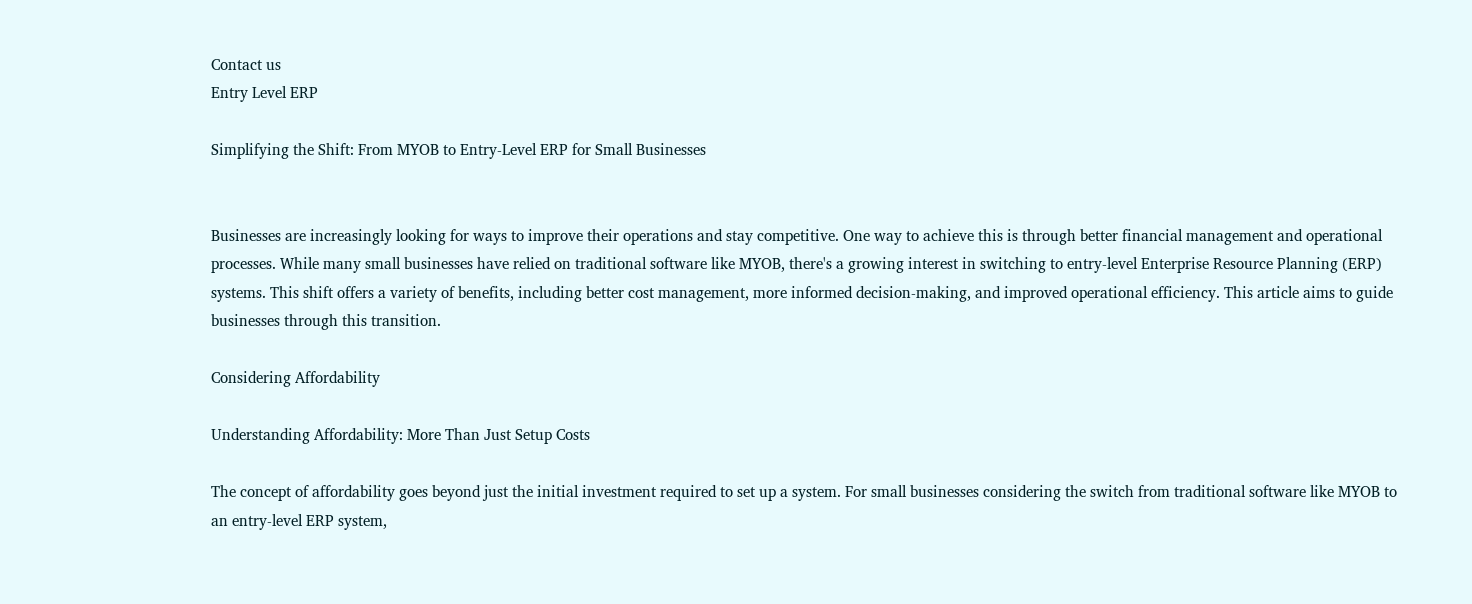Contact us
Entry Level ERP

Simplifying the Shift: From MYOB to Entry-Level ERP for Small Businesses


Businesses are increasingly looking for ways to improve their operations and stay competitive. One way to achieve this is through better financial management and operational processes. While many small businesses have relied on traditional software like MYOB, there's a growing interest in switching to entry-level Enterprise Resource Planning (ERP) systems. This shift offers a variety of benefits, including better cost management, more informed decision-making, and improved operational efficiency. This article aims to guide businesses through this transition.

Considering Affordability

Understanding Affordability: More Than Just Setup Costs

The concept of affordability goes beyond just the initial investment required to set up a system. For small businesses considering the switch from traditional software like MYOB to an entry-level ERP system,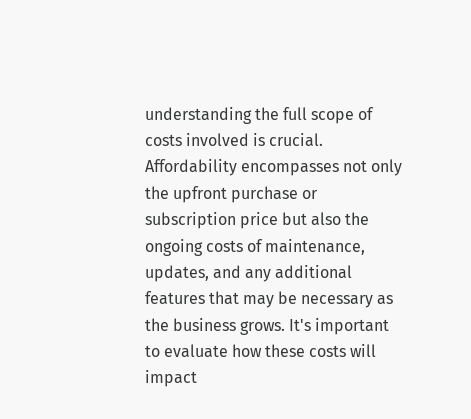understanding the full scope of costs involved is crucial. Affordability encompasses not only the upfront purchase or subscription price but also the ongoing costs of maintenance, updates, and any additional features that may be necessary as the business grows. It's important to evaluate how these costs will impact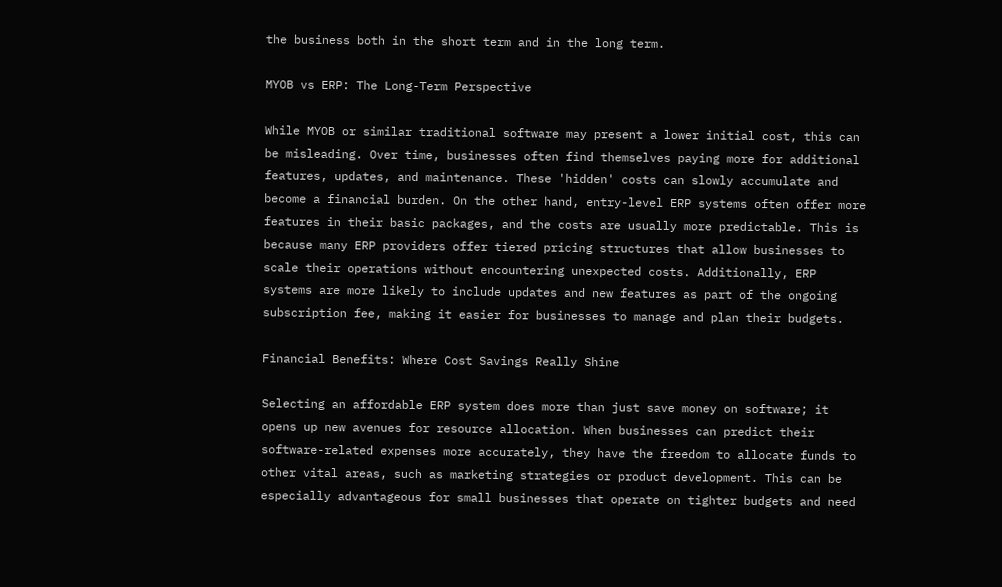the business both in the short term and in the long term.

MYOB vs ERP: The Long-Term Perspective

While MYOB or similar traditional software may present a lower initial cost, this can be misleading. Over time, businesses often find themselves paying more for additional features, updates, and maintenance. These 'hidden' costs can slowly accumulate and become a financial burden. On the other hand, entry-level ERP systems often offer more features in their basic packages, and the costs are usually more predictable. This is because many ERP providers offer tiered pricing structures that allow businesses to scale their operations without encountering unexpected costs. Additionally, ERP systems are more likely to include updates and new features as part of the ongoing subscription fee, making it easier for businesses to manage and plan their budgets.

Financial Benefits: Where Cost Savings Really Shine

Selecting an affordable ERP system does more than just save money on software; it opens up new avenues for resource allocation. When businesses can predict their software-related expenses more accurately, they have the freedom to allocate funds to other vital areas, such as marketing strategies or product development. This can be especially advantageous for small businesses that operate on tighter budgets and need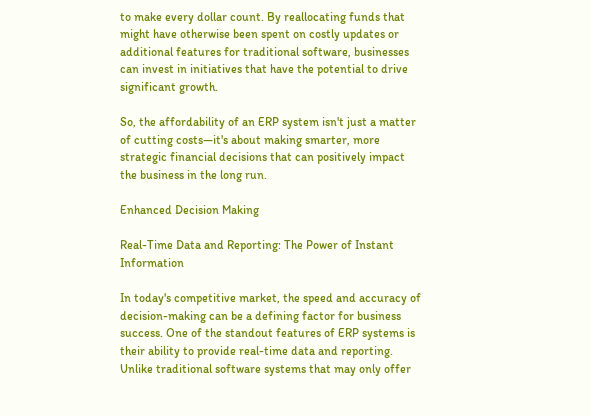to make every dollar count. By reallocating funds that might have otherwise been spent on costly updates or additional features for traditional software, businesses can invest in initiatives that have the potential to drive significant growth.

So, the affordability of an ERP system isn't just a matter of cutting costs—it's about making smarter, more strategic financial decisions that can positively impact the business in the long run.

Enhanced Decision Making

Real-Time Data and Reporting: The Power of Instant Information

In today's competitive market, the speed and accuracy of decision-making can be a defining factor for business success. One of the standout features of ERP systems is their ability to provide real-time data and reporting. Unlike traditional software systems that may only offer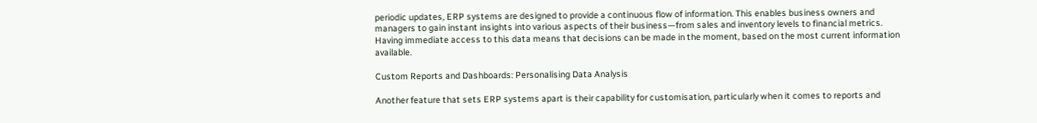periodic updates, ERP systems are designed to provide a continuous flow of information. This enables business owners and managers to gain instant insights into various aspects of their business—from sales and inventory levels to financial metrics. Having immediate access to this data means that decisions can be made in the moment, based on the most current information available.

Custom Reports and Dashboards: Personalising Data Analysis

Another feature that sets ERP systems apart is their capability for customisation, particularly when it comes to reports and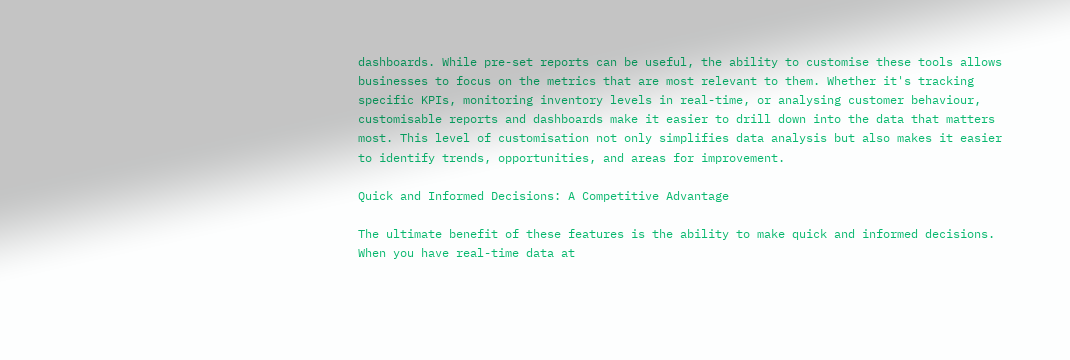dashboards. While pre-set reports can be useful, the ability to customise these tools allows businesses to focus on the metrics that are most relevant to them. Whether it's tracking specific KPIs, monitoring inventory levels in real-time, or analysing customer behaviour, customisable reports and dashboards make it easier to drill down into the data that matters most. This level of customisation not only simplifies data analysis but also makes it easier to identify trends, opportunities, and areas for improvement.

Quick and Informed Decisions: A Competitive Advantage

The ultimate benefit of these features is the ability to make quick and informed decisions. When you have real-time data at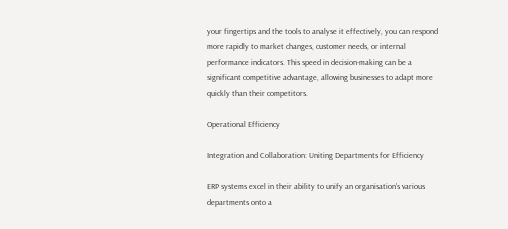your fingertips and the tools to analyse it effectively, you can respond more rapidly to market changes, customer needs, or internal performance indicators. This speed in decision-making can be a significant competitive advantage, allowing businesses to adapt more quickly than their competitors.

Operational Efficiency

Integration and Collaboration: Uniting Departments for Efficiency

ERP systems excel in their ability to unify an organisation's various departments onto a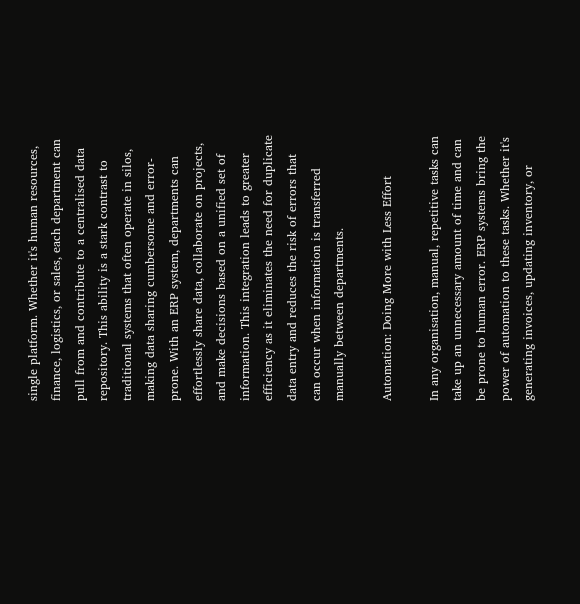single platform. Whether it's human resources, finance, logistics, or sales, each department can pull from and contribute to a centralised data repository. This ability is a stark contrast to traditional systems that often operate in silos, making data sharing cumbersome and error-prone. With an ERP system, departments can effortlessly share data, collaborate on projects, and make decisions based on a unified set of information. This integration leads to greater efficiency as it eliminates the need for duplicate data entry and reduces the risk of errors that can occur when information is transferred manually between departments.

Automation: Doing More with Less Effort

In any organisation, manual, repetitive tasks can take up an unnecessary amount of time and can be prone to human error. ERP systems bring the power of automation to these tasks. Whether it's generating invoices, updating inventory, or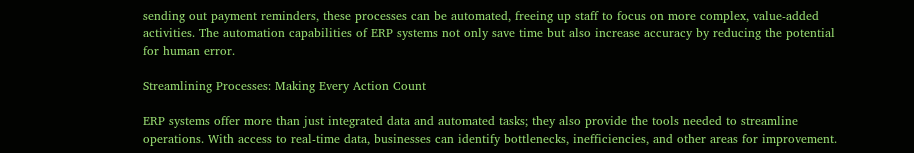sending out payment reminders, these processes can be automated, freeing up staff to focus on more complex, value-added activities. The automation capabilities of ERP systems not only save time but also increase accuracy by reducing the potential for human error.

Streamlining Processes: Making Every Action Count

ERP systems offer more than just integrated data and automated tasks; they also provide the tools needed to streamline operations. With access to real-time data, businesses can identify bottlenecks, inefficiencies, and other areas for improvement.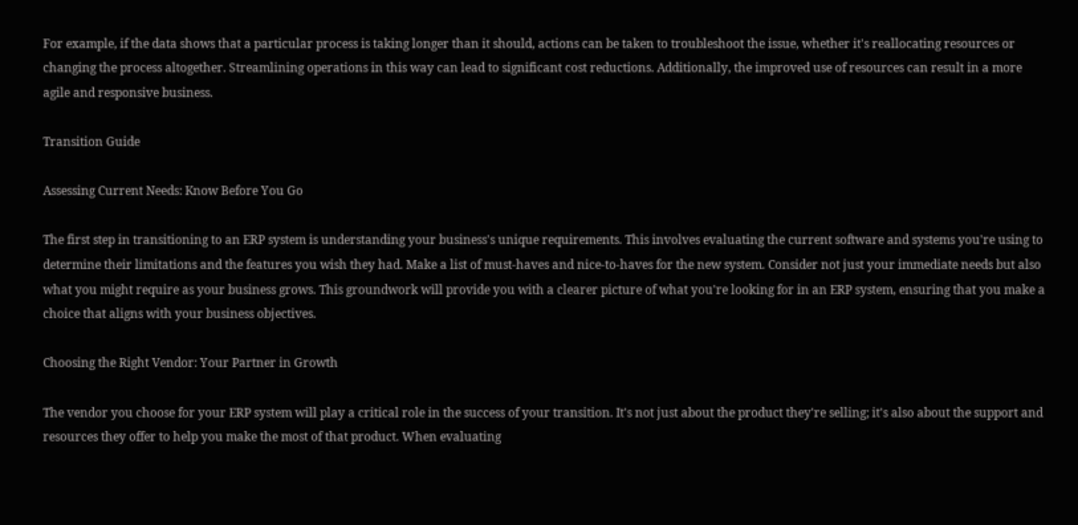For example, if the data shows that a particular process is taking longer than it should, actions can be taken to troubleshoot the issue, whether it's reallocating resources or changing the process altogether. Streamlining operations in this way can lead to significant cost reductions. Additionally, the improved use of resources can result in a more agile and responsive business.

Transition Guide

Assessing Current Needs: Know Before You Go

The first step in transitioning to an ERP system is understanding your business's unique requirements. This involves evaluating the current software and systems you're using to determine their limitations and the features you wish they had. Make a list of must-haves and nice-to-haves for the new system. Consider not just your immediate needs but also what you might require as your business grows. This groundwork will provide you with a clearer picture of what you're looking for in an ERP system, ensuring that you make a choice that aligns with your business objectives.

Choosing the Right Vendor: Your Partner in Growth

The vendor you choose for your ERP system will play a critical role in the success of your transition. It's not just about the product they're selling; it's also about the support and resources they offer to help you make the most of that product. When evaluating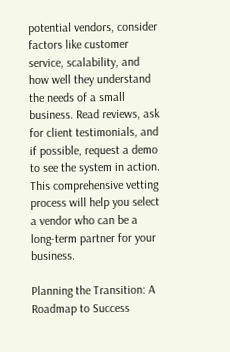potential vendors, consider factors like customer service, scalability, and how well they understand the needs of a small business. Read reviews, ask for client testimonials, and if possible, request a demo to see the system in action. This comprehensive vetting process will help you select a vendor who can be a long-term partner for your business.

Planning the Transition: A Roadmap to Success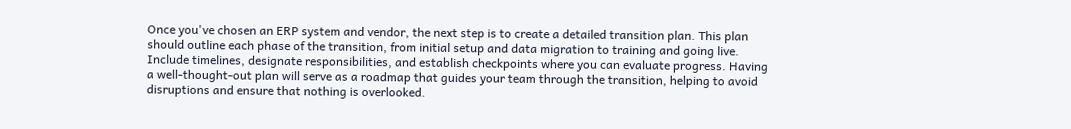Once you've chosen an ERP system and vendor, the next step is to create a detailed transition plan. This plan should outline each phase of the transition, from initial setup and data migration to training and going live. Include timelines, designate responsibilities, and establish checkpoints where you can evaluate progress. Having a well-thought-out plan will serve as a roadmap that guides your team through the transition, helping to avoid disruptions and ensure that nothing is overlooked.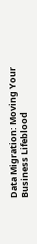Data Migration: Moving Your Business Lifeblood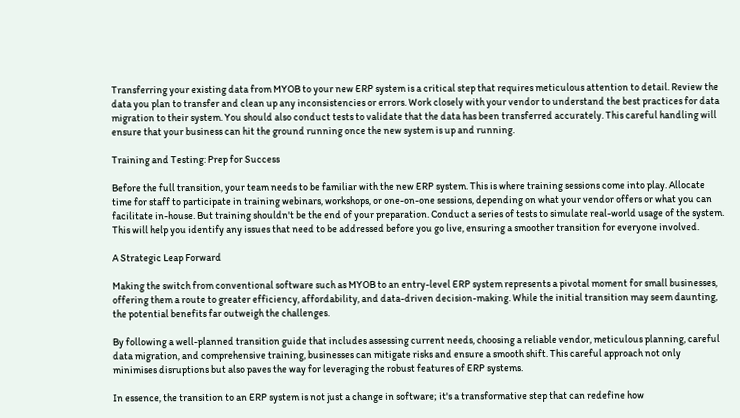Transferring your existing data from MYOB to your new ERP system is a critical step that requires meticulous attention to detail. Review the data you plan to transfer and clean up any inconsistencies or errors. Work closely with your vendor to understand the best practices for data migration to their system. You should also conduct tests to validate that the data has been transferred accurately. This careful handling will ensure that your business can hit the ground running once the new system is up and running.

Training and Testing: Prep for Success

Before the full transition, your team needs to be familiar with the new ERP system. This is where training sessions come into play. Allocate time for staff to participate in training webinars, workshops, or one-on-one sessions, depending on what your vendor offers or what you can facilitate in-house. But training shouldn't be the end of your preparation. Conduct a series of tests to simulate real-world usage of the system. This will help you identify any issues that need to be addressed before you go live, ensuring a smoother transition for everyone involved.

A Strategic Leap Forward

Making the switch from conventional software such as MYOB to an entry-level ERP system represents a pivotal moment for small businesses, offering them a route to greater efficiency, affordability, and data-driven decision-making. While the initial transition may seem daunting, the potential benefits far outweigh the challenges.

By following a well-planned transition guide that includes assessing current needs, choosing a reliable vendor, meticulous planning, careful data migration, and comprehensive training, businesses can mitigate risks and ensure a smooth shift. This careful approach not only minimises disruptions but also paves the way for leveraging the robust features of ERP systems.

In essence, the transition to an ERP system is not just a change in software; it's a transformative step that can redefine how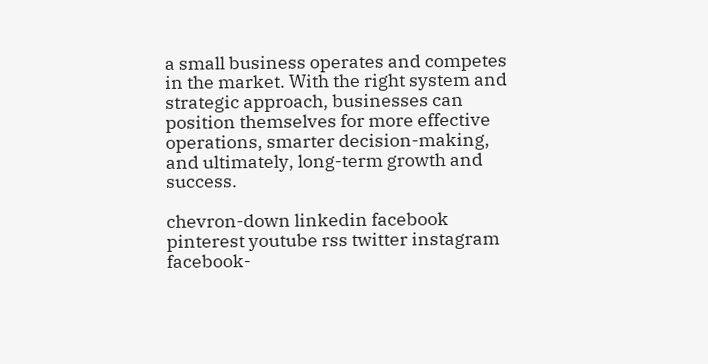a small business operates and competes in the market. With the right system and strategic approach, businesses can position themselves for more effective operations, smarter decision-making, and ultimately, long-term growth and success.

chevron-down linkedin facebook pinterest youtube rss twitter instagram facebook-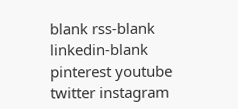blank rss-blank linkedin-blank pinterest youtube twitter instagram